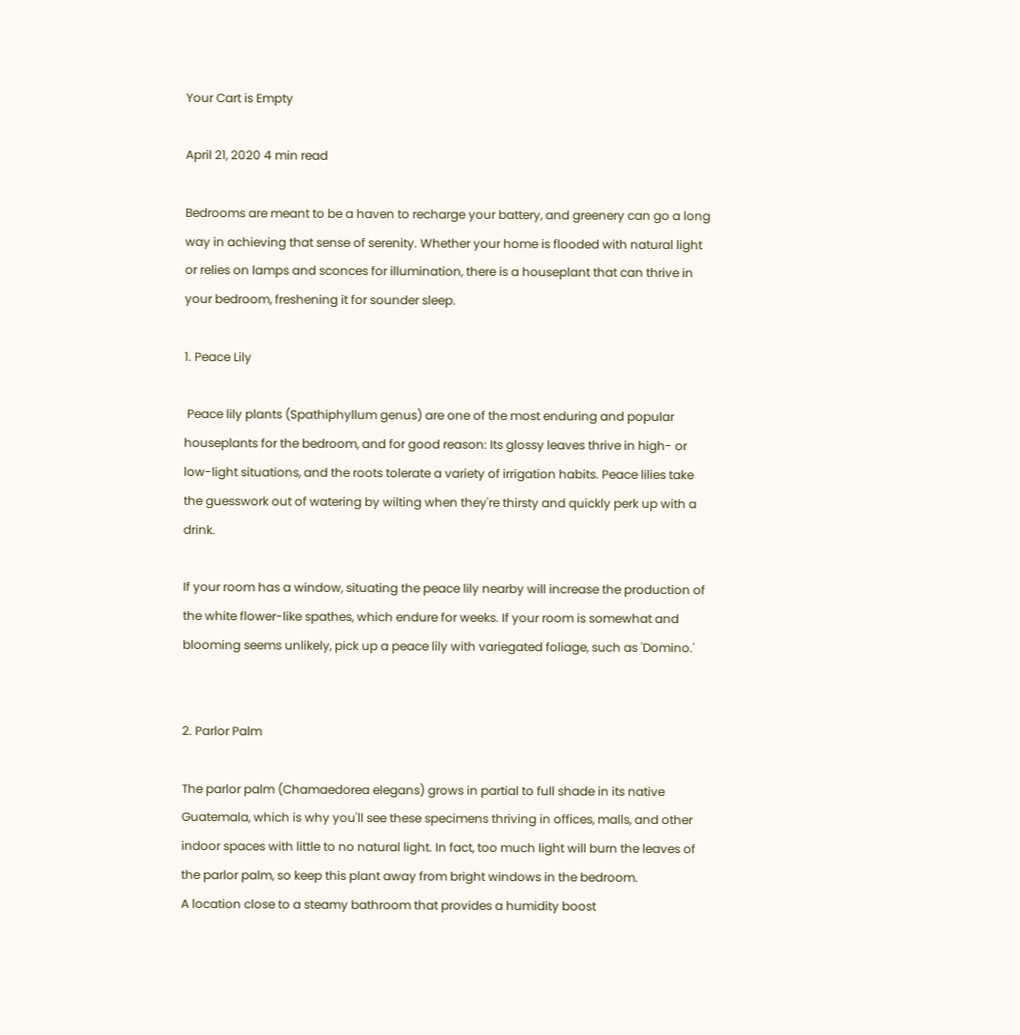Your Cart is Empty

April 21, 2020 4 min read

Bedrooms are meant to be a haven to recharge your battery, and greenery can go a long way in achieving that sense of serenity. Whether your home is flooded with natural light or relies on lamps and sconces for illumination, there is a houseplant that can thrive in your bedroom, freshening it for sounder sleep.

1. Peace Lily

 Peace lily plants (Spathiphyllum genus) are one of the most enduring and popular houseplants for the bedroom, and for good reason: Its glossy leaves thrive in high- or low-light situations, and the roots tolerate a variety of irrigation habits. Peace lilies take the guesswork out of watering by wilting when they're thirsty and quickly perk up with a drink.

If your room has a window, situating the peace lily nearby will increase the production of the white flower-like spathes, which endure for weeks. If your room is somewhat and blooming seems unlikely, pick up a peace lily with variegated foliage, such as 'Domino.'


2. Parlor Palm

The parlor palm (Chamaedorea elegans) grows in partial to full shade in its native Guatemala, which is why you'll see these specimens thriving in offices, malls, and other indoor spaces with little to no natural light. In fact, too much light will burn the leaves of the parlor palm, so keep this plant away from bright windows in the bedroom.
A location close to a steamy bathroom that provides a humidity boost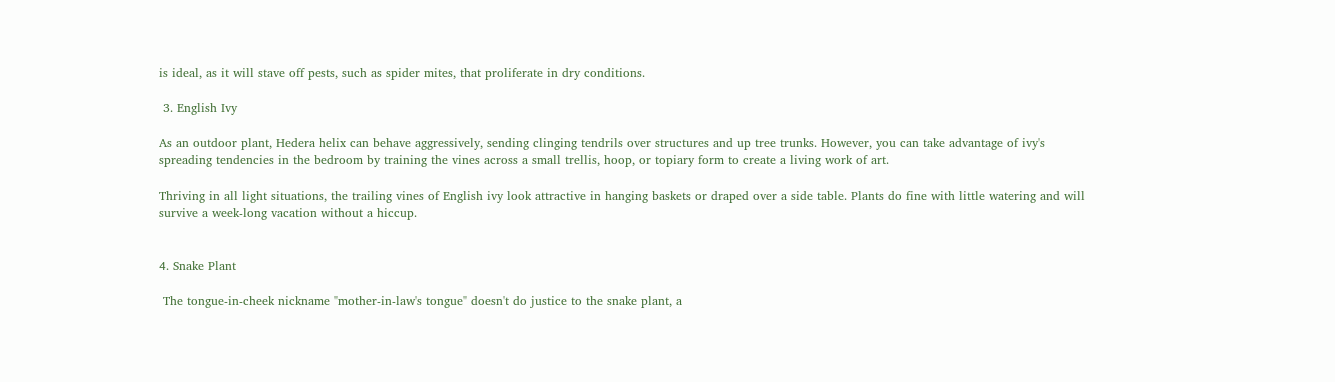is ideal, as it will stave off pests, such as spider mites, that proliferate in dry conditions.

 3. English Ivy

As an outdoor plant, Hedera helix can behave aggressively, sending clinging tendrils over structures and up tree trunks. However, you can take advantage of ivy's spreading tendencies in the bedroom by training the vines across a small trellis, hoop, or topiary form to create a living work of art.

Thriving in all light situations, the trailing vines of English ivy look attractive in hanging baskets or draped over a side table. Plants do fine with little watering and will survive a week-long vacation without a hiccup.


4. Snake Plant

 The tongue-in-cheek nickname "mother-in-law's tongue" doesn't do justice to the snake plant, a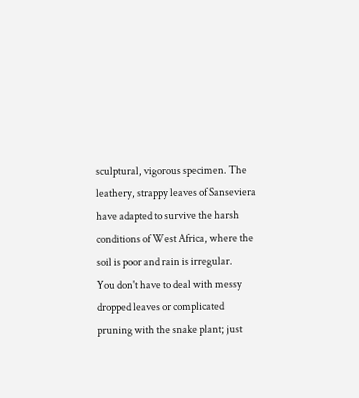sculptural, vigorous specimen. The leathery, strappy leaves of Sanseviera have adapted to survive the harsh conditions of West Africa, where the soil is poor and rain is irregular.
You don't have to deal with messy dropped leaves or complicated pruning with the snake plant; just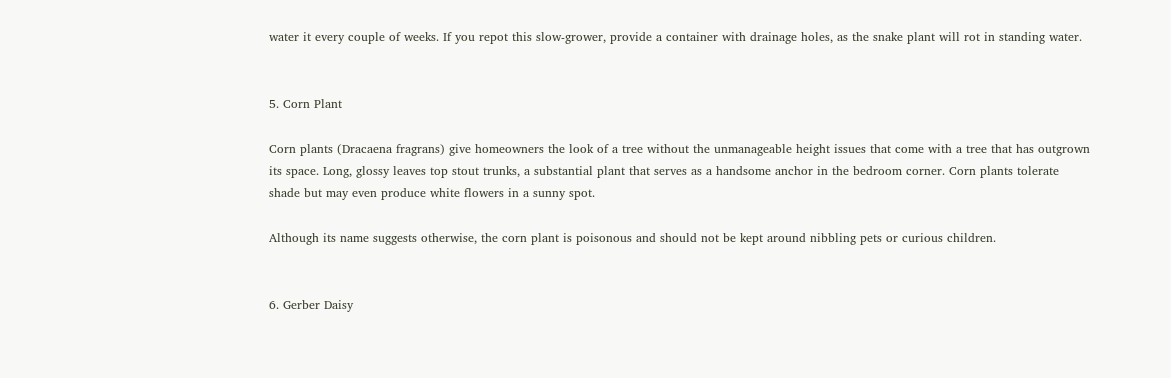water it every couple of weeks. If you repot this slow-grower, provide a container with drainage holes, as the snake plant will rot in standing water.


5. Corn Plant

Corn plants (Dracaena fragrans) give homeowners the look of a tree without the unmanageable height issues that come with a tree that has outgrown its space. Long, glossy leaves top stout trunks, a substantial plant that serves as a handsome anchor in the bedroom corner. Corn plants tolerate shade but may even produce white flowers in a sunny spot.

Although its name suggests otherwise, the corn plant is poisonous and should not be kept around nibbling pets or curious children.


6. Gerber Daisy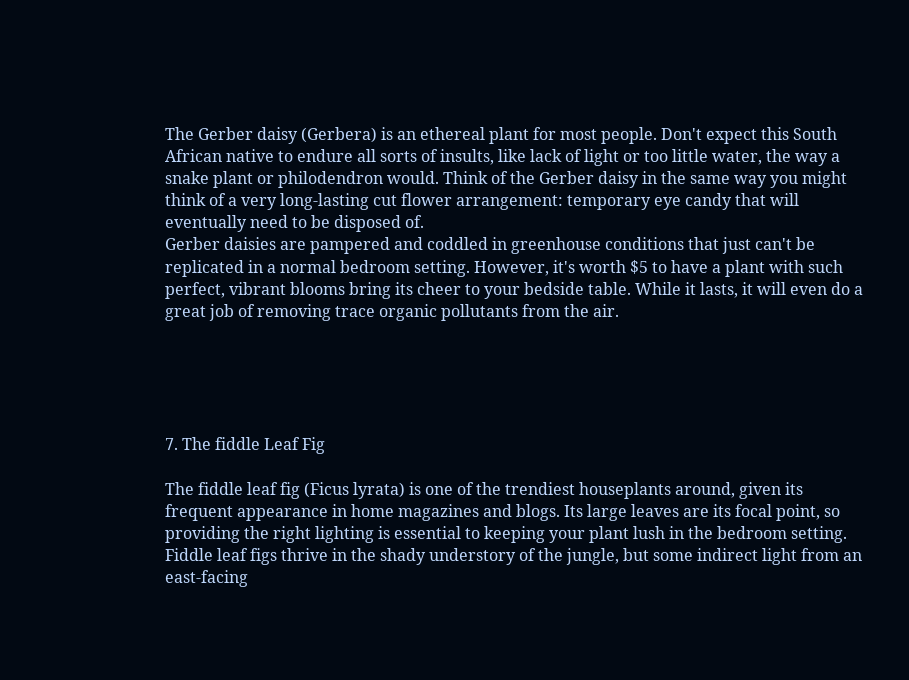The Gerber daisy (Gerbera) is an ethereal plant for most people. Don't expect this South African native to endure all sorts of insults, like lack of light or too little water, the way a snake plant or philodendron would. Think of the Gerber daisy in the same way you might think of a very long-lasting cut flower arrangement: temporary eye candy that will eventually need to be disposed of.
Gerber daisies are pampered and coddled in greenhouse conditions that just can't be replicated in a normal bedroom setting. However, it's worth $5 to have a plant with such perfect, vibrant blooms bring its cheer to your bedside table. While it lasts, it will even do a great job of removing trace organic pollutants from the air.





7. The fiddle Leaf Fig

The fiddle leaf fig (Ficus lyrata) is one of the trendiest houseplants around, given its frequent appearance in home magazines and blogs. Its large leaves are its focal point, so providing the right lighting is essential to keeping your plant lush in the bedroom setting.
Fiddle leaf figs thrive in the shady understory of the jungle, but some indirect light from an east-facing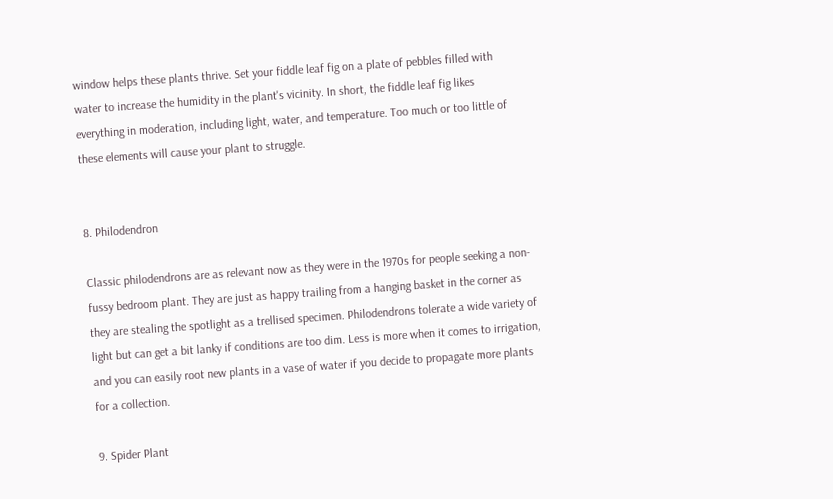window helps these plants thrive. Set your fiddle leaf fig on a plate of pebbles filled with water to increase the humidity in the plant's vicinity. In short, the fiddle leaf fig likes everything in moderation, including light, water, and temperature. Too much or too little of these elements will cause your plant to struggle.


8. Philodendron

Classic philodendrons are as relevant now as they were in the 1970s for people seeking a non-fussy bedroom plant. They are just as happy trailing from a hanging basket in the corner as they are stealing the spotlight as a trellised specimen. Philodendrons tolerate a wide variety of light but can get a bit lanky if conditions are too dim. Less is more when it comes to irrigation, and you can easily root new plants in a vase of water if you decide to propagate more plants for a collection.

9. Spider Plant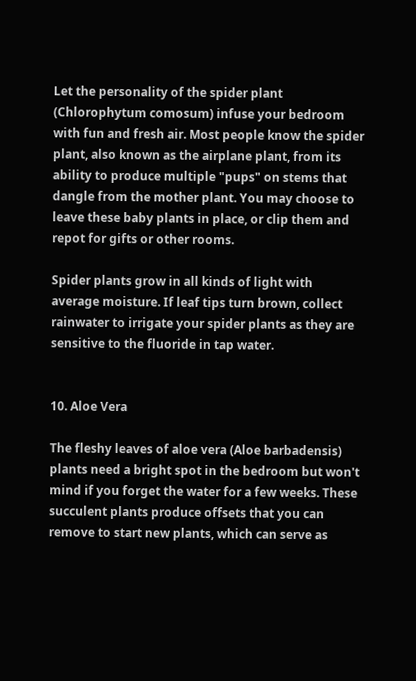Let the personality of the spider plant (Chlorophytum comosum) infuse your bedroom with fun and fresh air. Most people know the spider plant, also known as the airplane plant, from its ability to produce multiple "pups" on stems that dangle from the mother plant. You may choose to leave these baby plants in place, or clip them and repot for gifts or other rooms.

Spider plants grow in all kinds of light with average moisture. If leaf tips turn brown, collect rainwater to irrigate your spider plants as they are sensitive to the fluoride in tap water.


10. Aloe Vera

The fleshy leaves of aloe vera (Aloe barbadensis) plants need a bright spot in the bedroom but won't mind if you forget the water for a few weeks. These succulent plants produce offsets that you can remove to start new plants, which can serve as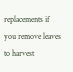replacements if you remove leaves to harvest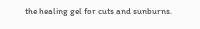the healing gel for cuts and sunburns.